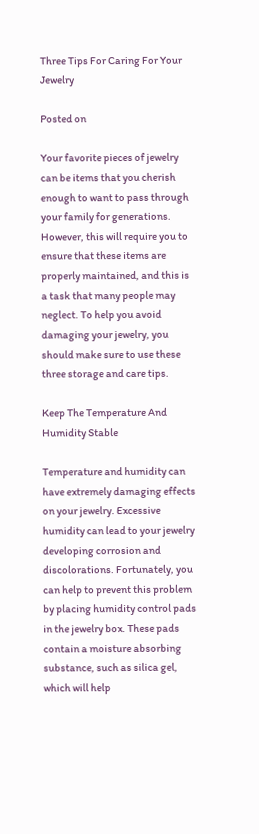Three Tips For Caring For Your Jewelry

Posted on

Your favorite pieces of jewelry can be items that you cherish enough to want to pass through your family for generations. However, this will require you to ensure that these items are properly maintained, and this is a task that many people may neglect. To help you avoid damaging your jewelry, you should make sure to use these three storage and care tips.

Keep The Temperature And Humidity Stable

Temperature and humidity can have extremely damaging effects on your jewelry. Excessive humidity can lead to your jewelry developing corrosion and discolorations. Fortunately, you can help to prevent this problem by placing humidity control pads in the jewelry box. These pads contain a moisture absorbing substance, such as silica gel, which will help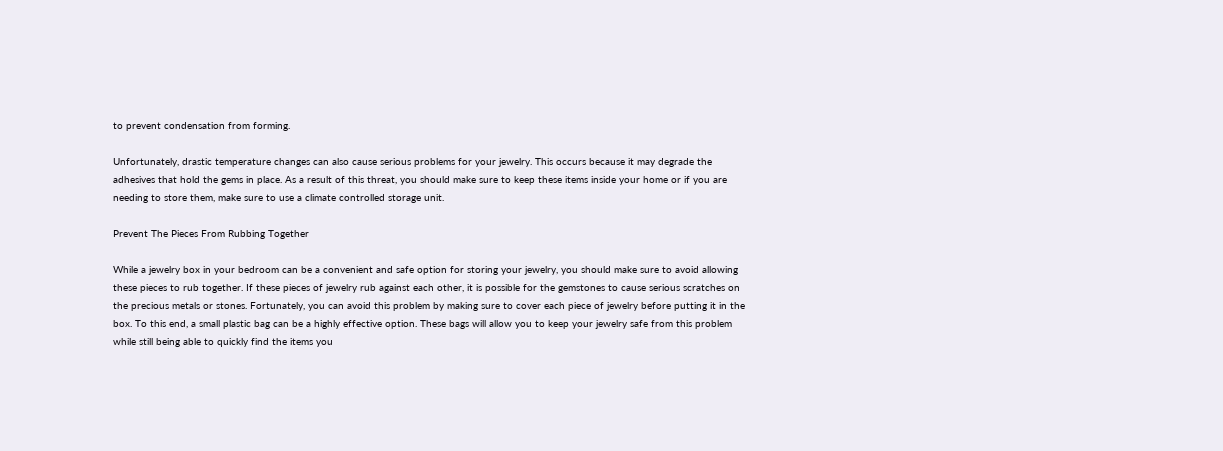to prevent condensation from forming.

Unfortunately, drastic temperature changes can also cause serious problems for your jewelry. This occurs because it may degrade the adhesives that hold the gems in place. As a result of this threat, you should make sure to keep these items inside your home or if you are needing to store them, make sure to use a climate controlled storage unit.

Prevent The Pieces From Rubbing Together

While a jewelry box in your bedroom can be a convenient and safe option for storing your jewelry, you should make sure to avoid allowing these pieces to rub together. If these pieces of jewelry rub against each other, it is possible for the gemstones to cause serious scratches on the precious metals or stones. Fortunately, you can avoid this problem by making sure to cover each piece of jewelry before putting it in the box. To this end, a small plastic bag can be a highly effective option. These bags will allow you to keep your jewelry safe from this problem while still being able to quickly find the items you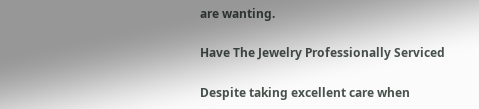are wanting.

Have The Jewelry Professionally Serviced

Despite taking excellent care when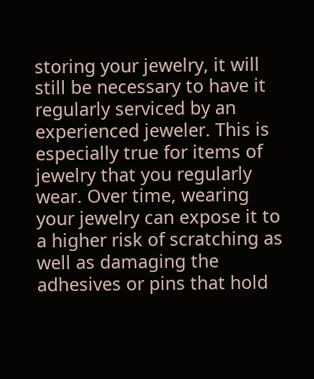storing your jewelry, it will still be necessary to have it regularly serviced by an experienced jeweler. This is especially true for items of jewelry that you regularly wear. Over time, wearing your jewelry can expose it to a higher risk of scratching as well as damaging the adhesives or pins that hold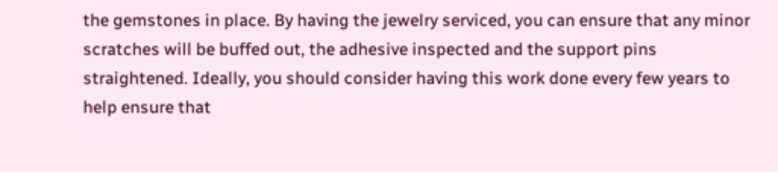the gemstones in place. By having the jewelry serviced, you can ensure that any minor scratches will be buffed out, the adhesive inspected and the support pins straightened. Ideally, you should consider having this work done every few years to help ensure that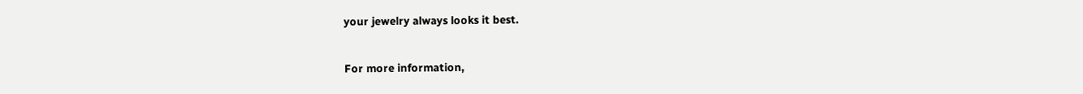your jewelry always looks it best.

For more information,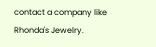contact a company like Rhonda's Jewelry.